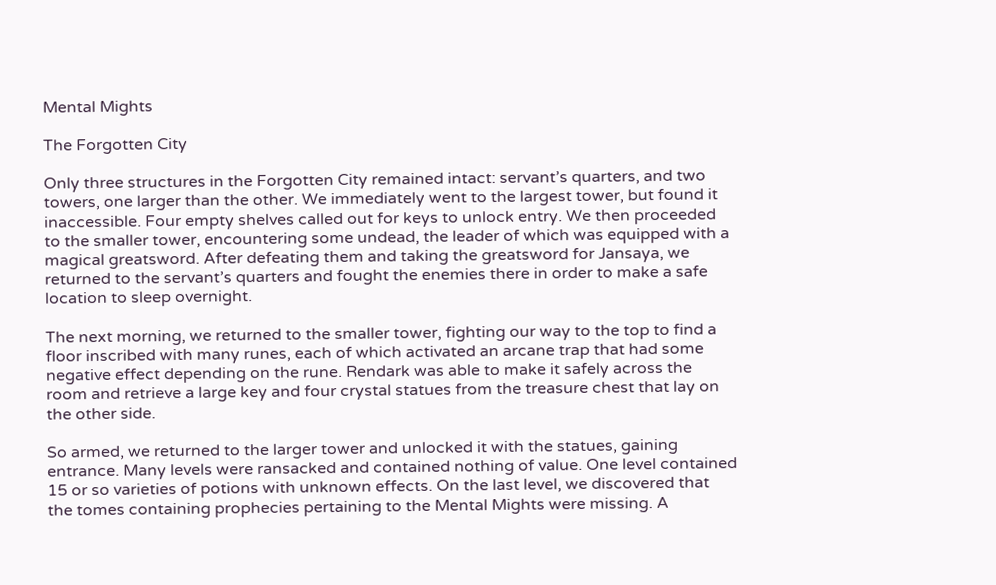Mental Mights

The Forgotten City

Only three structures in the Forgotten City remained intact: servant’s quarters, and two towers, one larger than the other. We immediately went to the largest tower, but found it inaccessible. Four empty shelves called out for keys to unlock entry. We then proceeded to the smaller tower, encountering some undead, the leader of which was equipped with a magical greatsword. After defeating them and taking the greatsword for Jansaya, we returned to the servant’s quarters and fought the enemies there in order to make a safe location to sleep overnight.

The next morning, we returned to the smaller tower, fighting our way to the top to find a floor inscribed with many runes, each of which activated an arcane trap that had some negative effect depending on the rune. Rendark was able to make it safely across the room and retrieve a large key and four crystal statues from the treasure chest that lay on the other side.

So armed, we returned to the larger tower and unlocked it with the statues, gaining entrance. Many levels were ransacked and contained nothing of value. One level contained 15 or so varieties of potions with unknown effects. On the last level, we discovered that the tomes containing prophecies pertaining to the Mental Mights were missing. A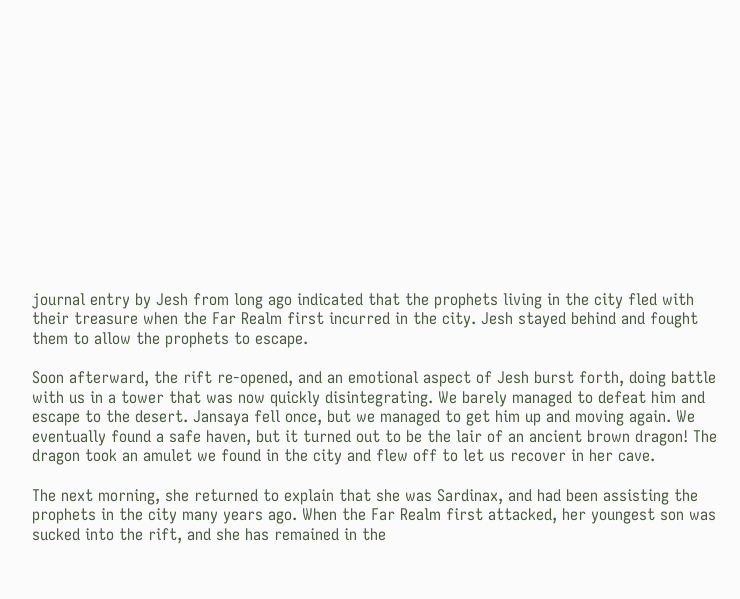journal entry by Jesh from long ago indicated that the prophets living in the city fled with their treasure when the Far Realm first incurred in the city. Jesh stayed behind and fought them to allow the prophets to escape.

Soon afterward, the rift re-opened, and an emotional aspect of Jesh burst forth, doing battle with us in a tower that was now quickly disintegrating. We barely managed to defeat him and escape to the desert. Jansaya fell once, but we managed to get him up and moving again. We eventually found a safe haven, but it turned out to be the lair of an ancient brown dragon! The dragon took an amulet we found in the city and flew off to let us recover in her cave.

The next morning, she returned to explain that she was Sardinax, and had been assisting the prophets in the city many years ago. When the Far Realm first attacked, her youngest son was sucked into the rift, and she has remained in the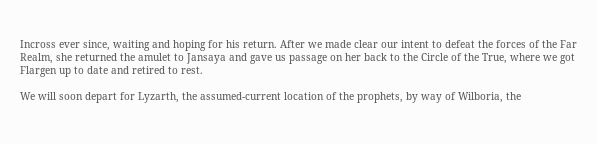Incross ever since, waiting and hoping for his return. After we made clear our intent to defeat the forces of the Far Realm, she returned the amulet to Jansaya and gave us passage on her back to the Circle of the True, where we got Flargen up to date and retired to rest.

We will soon depart for Lyzarth, the assumed-current location of the prophets, by way of Wilboria, the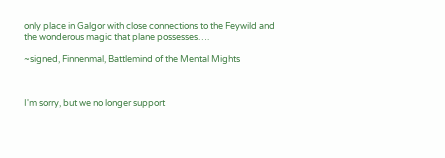only place in Galgor with close connections to the Feywild and the wonderous magic that plane possesses….

~signed, Finnenmal, Battlemind of the Mental Mights



I'm sorry, but we no longer support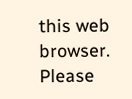this web browser. Please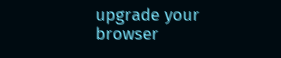upgrade your browser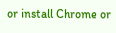or install Chrome or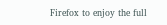Firefox to enjoy the full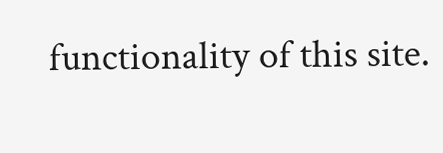functionality of this site.